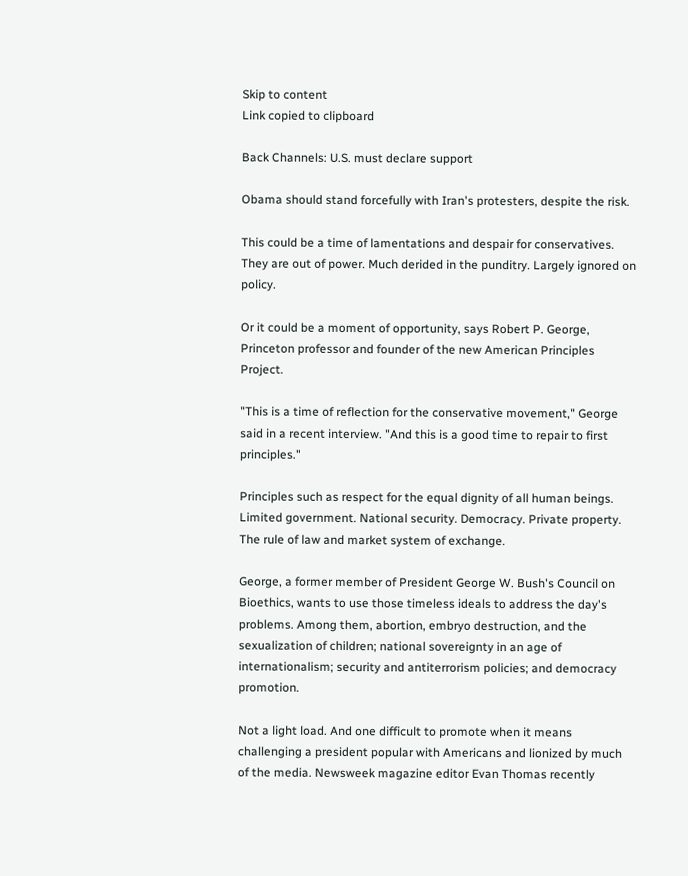Skip to content
Link copied to clipboard

Back Channels: U.S. must declare support

Obama should stand forcefully with Iran's protesters, despite the risk.

This could be a time of lamentations and despair for conservatives. They are out of power. Much derided in the punditry. Largely ignored on policy.

Or it could be a moment of opportunity, says Robert P. George, Princeton professor and founder of the new American Principles Project.

"This is a time of reflection for the conservative movement," George said in a recent interview. "And this is a good time to repair to first principles."

Principles such as respect for the equal dignity of all human beings. Limited government. National security. Democracy. Private property. The rule of law and market system of exchange.

George, a former member of President George W. Bush's Council on Bioethics, wants to use those timeless ideals to address the day's problems. Among them, abortion, embryo destruction, and the sexualization of children; national sovereignty in an age of internationalism; security and antiterrorism policies; and democracy promotion.

Not a light load. And one difficult to promote when it means challenging a president popular with Americans and lionized by much of the media. Newsweek magazine editor Evan Thomas recently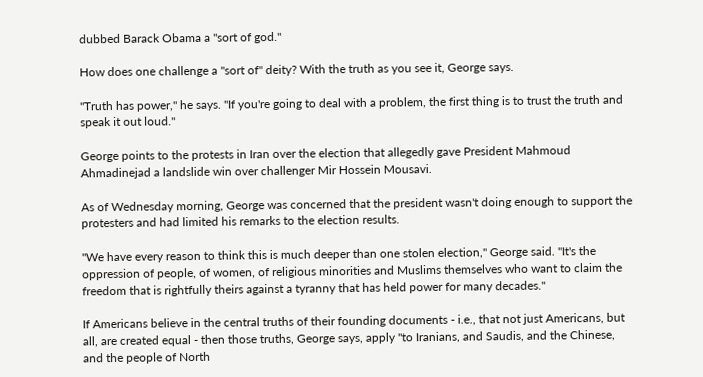dubbed Barack Obama a "sort of god."

How does one challenge a "sort of" deity? With the truth as you see it, George says.

"Truth has power," he says. "If you're going to deal with a problem, the first thing is to trust the truth and speak it out loud."

George points to the protests in Iran over the election that allegedly gave President Mahmoud Ahmadinejad a landslide win over challenger Mir Hossein Mousavi.

As of Wednesday morning, George was concerned that the president wasn't doing enough to support the protesters and had limited his remarks to the election results.

"We have every reason to think this is much deeper than one stolen election," George said. "It's the oppression of people, of women, of religious minorities and Muslims themselves who want to claim the freedom that is rightfully theirs against a tyranny that has held power for many decades."

If Americans believe in the central truths of their founding documents - i.e., that not just Americans, but all, are created equal - then those truths, George says, apply "to Iranians, and Saudis, and the Chinese, and the people of North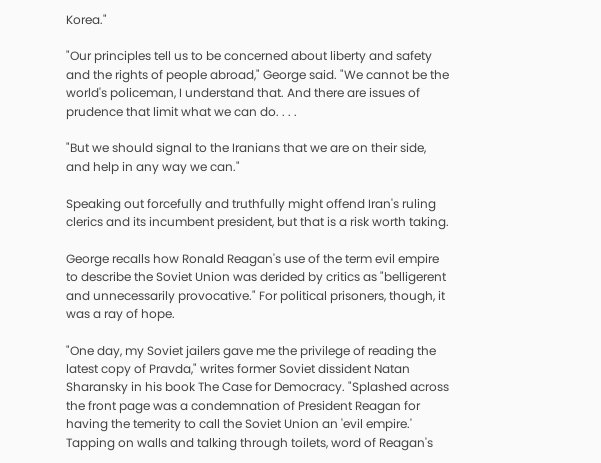Korea."

"Our principles tell us to be concerned about liberty and safety and the rights of people abroad," George said. "We cannot be the world's policeman, I understand that. And there are issues of prudence that limit what we can do. . . .

"But we should signal to the Iranians that we are on their side, and help in any way we can."

Speaking out forcefully and truthfully might offend Iran's ruling clerics and its incumbent president, but that is a risk worth taking.

George recalls how Ronald Reagan's use of the term evil empire to describe the Soviet Union was derided by critics as "belligerent and unnecessarily provocative." For political prisoners, though, it was a ray of hope.

"One day, my Soviet jailers gave me the privilege of reading the latest copy of Pravda," writes former Soviet dissident Natan Sharansky in his book The Case for Democracy. "Splashed across the front page was a condemnation of President Reagan for having the temerity to call the Soviet Union an 'evil empire.' Tapping on walls and talking through toilets, word of Reagan's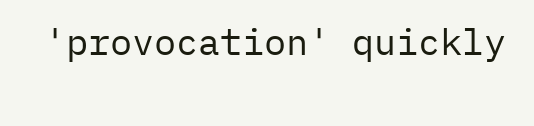'provocation' quickly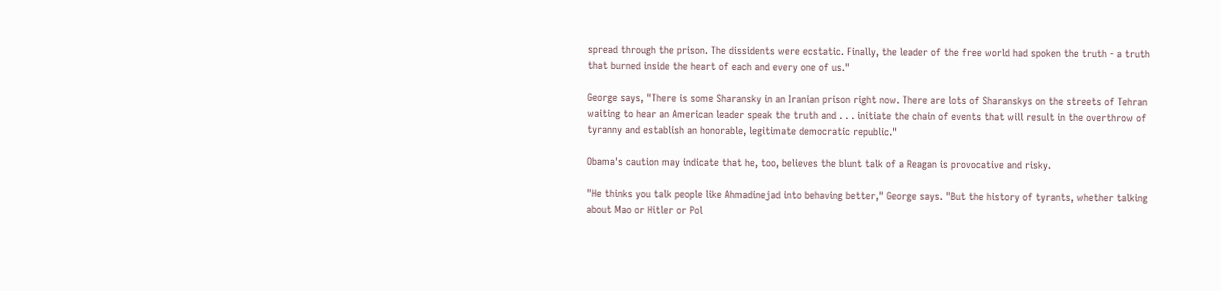spread through the prison. The dissidents were ecstatic. Finally, the leader of the free world had spoken the truth - a truth that burned inside the heart of each and every one of us."

George says, "There is some Sharansky in an Iranian prison right now. There are lots of Sharanskys on the streets of Tehran waiting to hear an American leader speak the truth and . . . initiate the chain of events that will result in the overthrow of tyranny and establish an honorable, legitimate democratic republic."

Obama's caution may indicate that he, too, believes the blunt talk of a Reagan is provocative and risky.

"He thinks you talk people like Ahmadinejad into behaving better," George says. "But the history of tyrants, whether talking about Mao or Hitler or Pol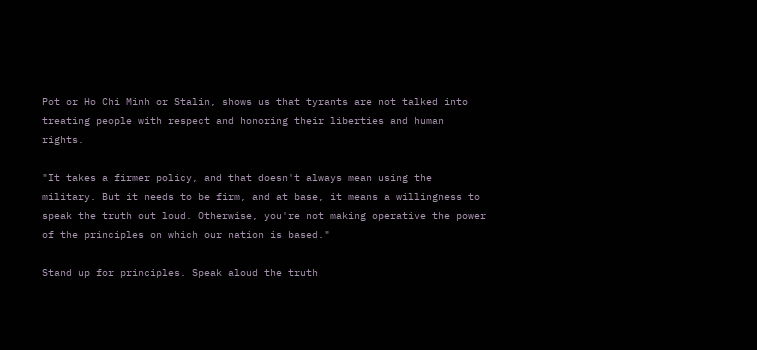Pot or Ho Chi Minh or Stalin, shows us that tyrants are not talked into treating people with respect and honoring their liberties and human rights.

"It takes a firmer policy, and that doesn't always mean using the military. But it needs to be firm, and at base, it means a willingness to speak the truth out loud. Otherwise, you're not making operative the power of the principles on which our nation is based."

Stand up for principles. Speak aloud the truth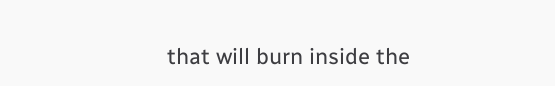that will burn inside the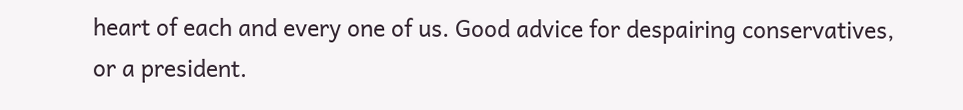heart of each and every one of us. Good advice for despairing conservatives, or a president.